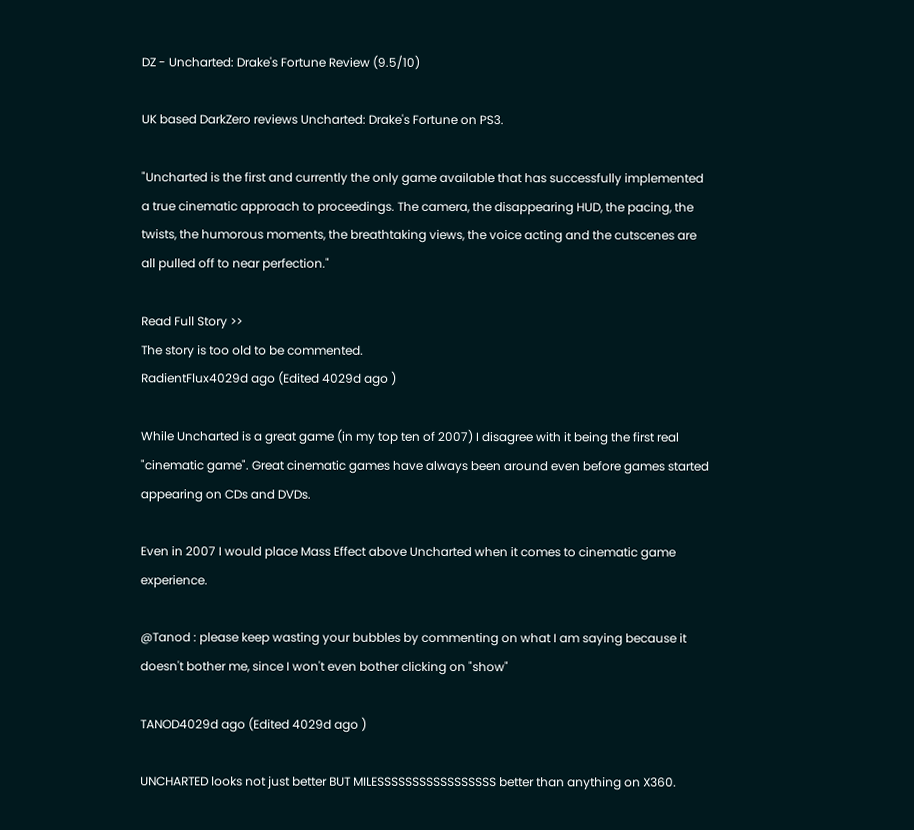DZ - Uncharted: Drake's Fortune Review (9.5/10)

UK based DarkZero reviews Uncharted: Drake's Fortune on PS3.

"Uncharted is the first and currently the only game available that has successfully implemented a true cinematic approach to proceedings. The camera, the disappearing HUD, the pacing, the twists, the humorous moments, the breathtaking views, the voice acting and the cutscenes are all pulled off to near perfection."

Read Full Story >>
The story is too old to be commented.
RadientFlux4029d ago (Edited 4029d ago )

While Uncharted is a great game (in my top ten of 2007) I disagree with it being the first real "cinematic game". Great cinematic games have always been around even before games started appearing on CDs and DVDs.

Even in 2007 I would place Mass Effect above Uncharted when it comes to cinematic game experience.

@Tanod : please keep wasting your bubbles by commenting on what I am saying because it doesn't bother me, since I won't even bother clicking on "show"

TANOD4029d ago (Edited 4029d ago )

UNCHARTED looks not just better BUT MILESSSSSSSSSSSSSSSSS better than anything on X360.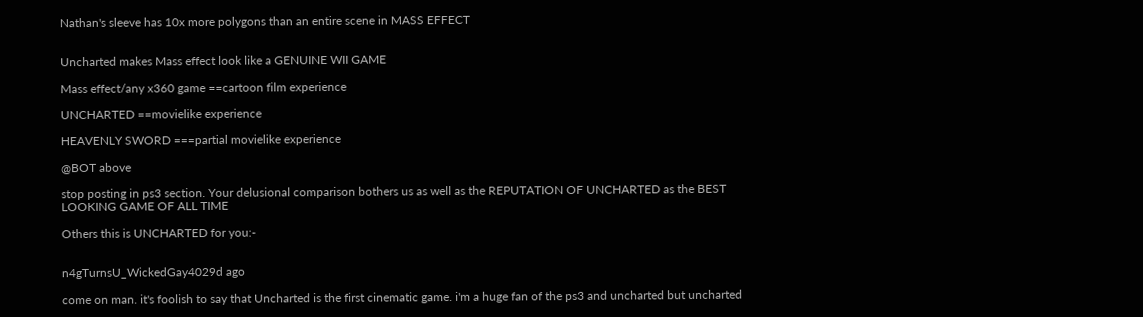Nathan's sleeve has 10x more polygons than an entire scene in MASS EFFECT


Uncharted makes Mass effect look like a GENUINE WII GAME

Mass effect/any x360 game ==cartoon film experience

UNCHARTED ==movielike experience

HEAVENLY SWORD ===partial movielike experience

@BOT above

stop posting in ps3 section. Your delusional comparison bothers us as well as the REPUTATION OF UNCHARTED as the BEST LOOKING GAME OF ALL TIME

Others this is UNCHARTED for you:-


n4gTurnsU_WickedGay4029d ago

come on man. it's foolish to say that Uncharted is the first cinematic game. i'm a huge fan of the ps3 and uncharted but uncharted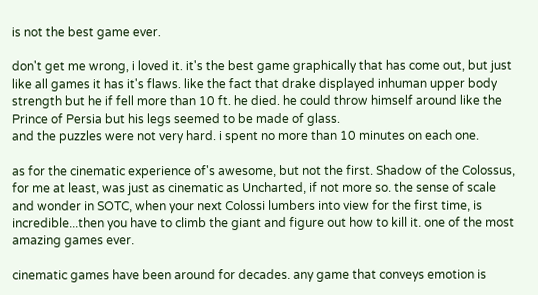is not the best game ever.

don't get me wrong, i loved it. it's the best game graphically that has come out, but just like all games it has it's flaws. like the fact that drake displayed inhuman upper body strength but he if fell more than 10 ft. he died. he could throw himself around like the Prince of Persia but his legs seemed to be made of glass.
and the puzzles were not very hard. i spent no more than 10 minutes on each one.

as for the cinematic experience of's awesome, but not the first. Shadow of the Colossus, for me at least, was just as cinematic as Uncharted, if not more so. the sense of scale and wonder in SOTC, when your next Colossi lumbers into view for the first time, is incredible...then you have to climb the giant and figure out how to kill it. one of the most amazing games ever.

cinematic games have been around for decades. any game that conveys emotion is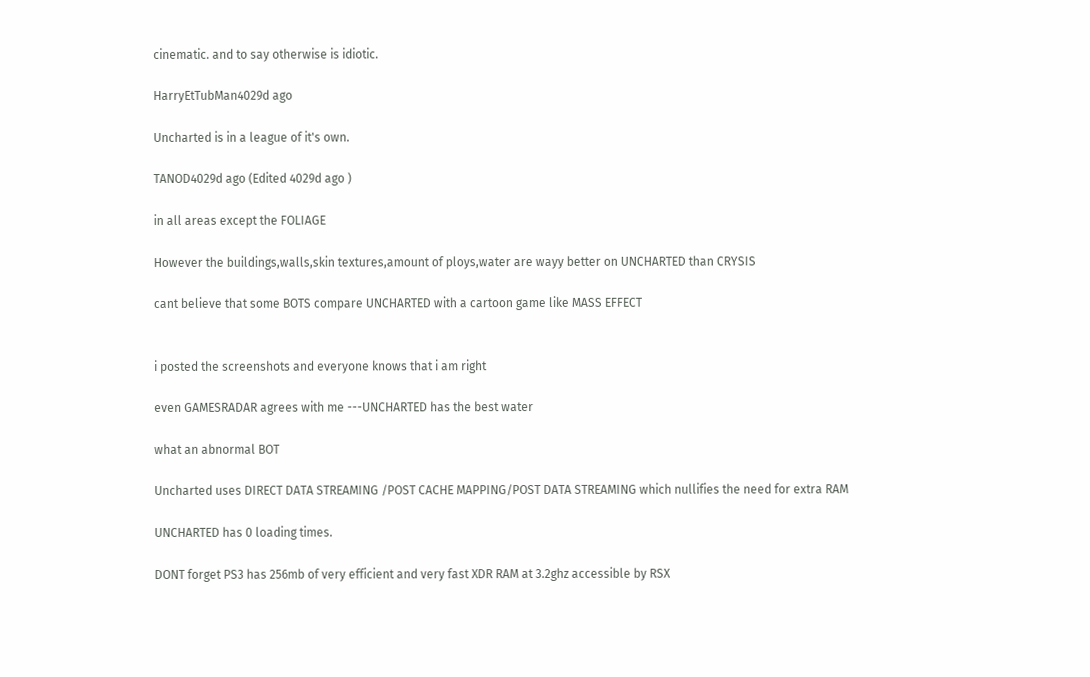cinematic. and to say otherwise is idiotic.

HarryEtTubMan4029d ago

Uncharted is in a league of it's own.

TANOD4029d ago (Edited 4029d ago )

in all areas except the FOLIAGE

However the buildings,walls,skin textures,amount of ploys,water are wayy better on UNCHARTED than CRYSIS

cant believe that some BOTS compare UNCHARTED with a cartoon game like MASS EFFECT


i posted the screenshots and everyone knows that i am right

even GAMESRADAR agrees with me ---UNCHARTED has the best water

what an abnormal BOT

Uncharted uses DIRECT DATA STREAMING /POST CACHE MAPPING/POST DATA STREAMING which nullifies the need for extra RAM

UNCHARTED has 0 loading times.

DONT forget PS3 has 256mb of very efficient and very fast XDR RAM at 3.2ghz accessible by RSX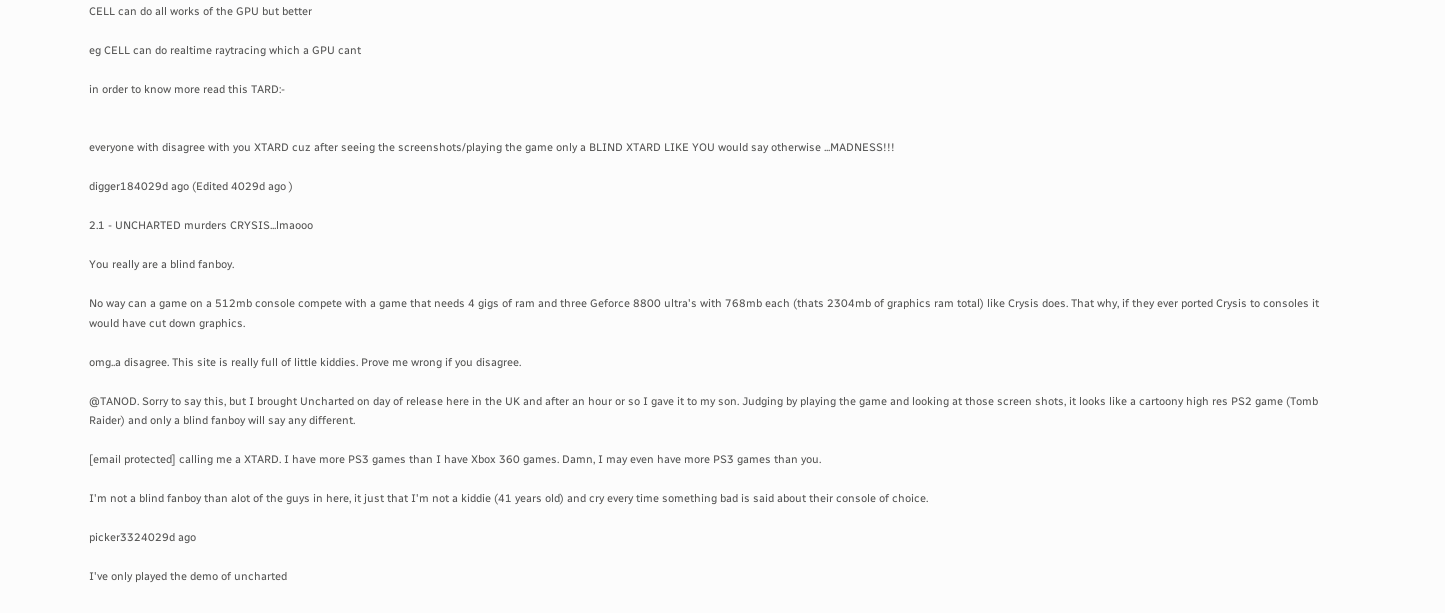CELL can do all works of the GPU but better

eg CELL can do realtime raytracing which a GPU cant

in order to know more read this TARD:-


everyone with disagree with you XTARD cuz after seeing the screenshots/playing the game only a BLIND XTARD LIKE YOU would say otherwise ...MADNESS!!!

digger184029d ago (Edited 4029d ago )

2.1 - UNCHARTED murders CRYSIS...lmaooo

You really are a blind fanboy.

No way can a game on a 512mb console compete with a game that needs 4 gigs of ram and three Geforce 8800 ultra's with 768mb each (thats 2304mb of graphics ram total) like Crysis does. That why, if they ever ported Crysis to consoles it would have cut down graphics.

omg..a disagree. This site is really full of little kiddies. Prove me wrong if you disagree.

@TANOD. Sorry to say this, but I brought Uncharted on day of release here in the UK and after an hour or so I gave it to my son. Judging by playing the game and looking at those screen shots, it looks like a cartoony high res PS2 game (Tomb Raider) and only a blind fanboy will say any different.

[email protected] calling me a XTARD. I have more PS3 games than I have Xbox 360 games. Damn, I may even have more PS3 games than you.

I'm not a blind fanboy than alot of the guys in here, it just that I'm not a kiddie (41 years old) and cry every time something bad is said about their console of choice.

picker3324029d ago

I've only played the demo of uncharted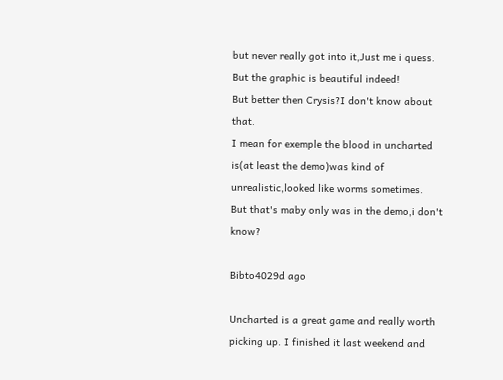but never really got into it,Just me i quess.
But the graphic is beautiful indeed!
But better then Crysis?I don't know about that.
I mean for exemple the blood in uncharted is(at least the demo)was kind of unrealistic,looked like worms sometimes.
But that's maby only was in the demo,i don't know?

Bibto4029d ago

Uncharted is a great game and really worth picking up. I finished it last weekend and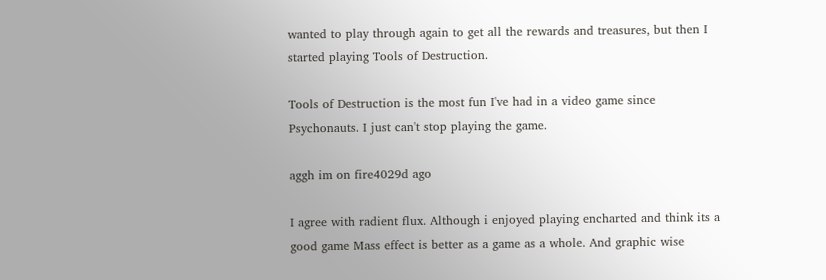wanted to play through again to get all the rewards and treasures, but then I started playing Tools of Destruction.

Tools of Destruction is the most fun I've had in a video game since Psychonauts. I just can't stop playing the game.

aggh im on fire4029d ago

I agree with radient flux. Although i enjoyed playing encharted and think its a good game Mass effect is better as a game as a whole. And graphic wise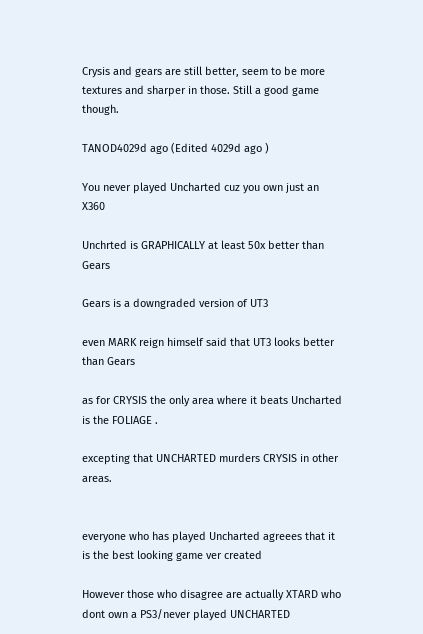Crysis and gears are still better, seem to be more textures and sharper in those. Still a good game though.

TANOD4029d ago (Edited 4029d ago )

You never played Uncharted cuz you own just an X360

Unchrted is GRAPHICALLY at least 50x better than Gears

Gears is a downgraded version of UT3

even MARK reign himself said that UT3 looks better than Gears

as for CRYSIS the only area where it beats Uncharted is the FOLIAGE .

excepting that UNCHARTED murders CRYSIS in other areas.


everyone who has played Uncharted agreees that it is the best looking game ver created

However those who disagree are actually XTARD who dont own a PS3/never played UNCHARTED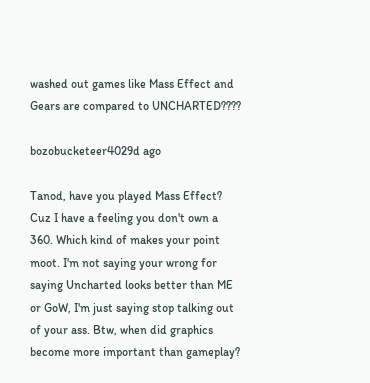washed out games like Mass Effect and Gears are compared to UNCHARTED????

bozobucketeer4029d ago

Tanod, have you played Mass Effect? Cuz I have a feeling you don't own a 360. Which kind of makes your point moot. I'm not saying your wrong for saying Uncharted looks better than ME or GoW, I'm just saying stop talking out of your ass. Btw, when did graphics become more important than gameplay?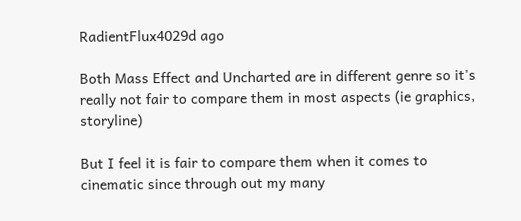RadientFlux4029d ago

Both Mass Effect and Uncharted are in different genre so it's really not fair to compare them in most aspects (ie graphics, storyline)

But I feel it is fair to compare them when it comes to cinematic since through out my many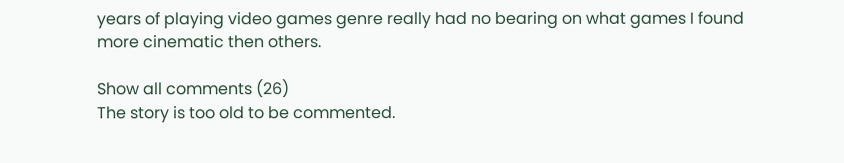years of playing video games genre really had no bearing on what games I found more cinematic then others.

Show all comments (26)
The story is too old to be commented.